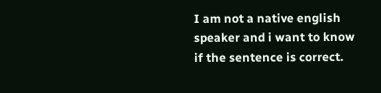I am not a native english speaker and i want to know if the sentence is correct.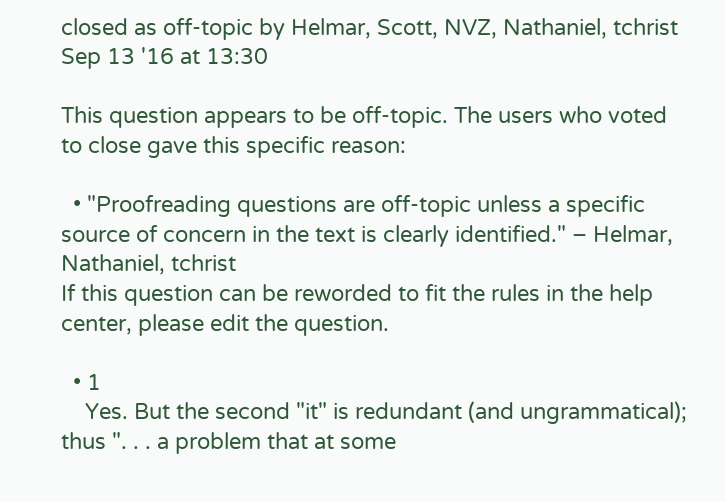closed as off-topic by Helmar, Scott, NVZ, Nathaniel, tchrist Sep 13 '16 at 13:30

This question appears to be off-topic. The users who voted to close gave this specific reason:

  • "Proofreading questions are off-topic unless a specific source of concern in the text is clearly identified." – Helmar, Nathaniel, tchrist
If this question can be reworded to fit the rules in the help center, please edit the question.

  • 1
    Yes. But the second "it" is redundant (and ungrammatical); thus ". . . a problem that at some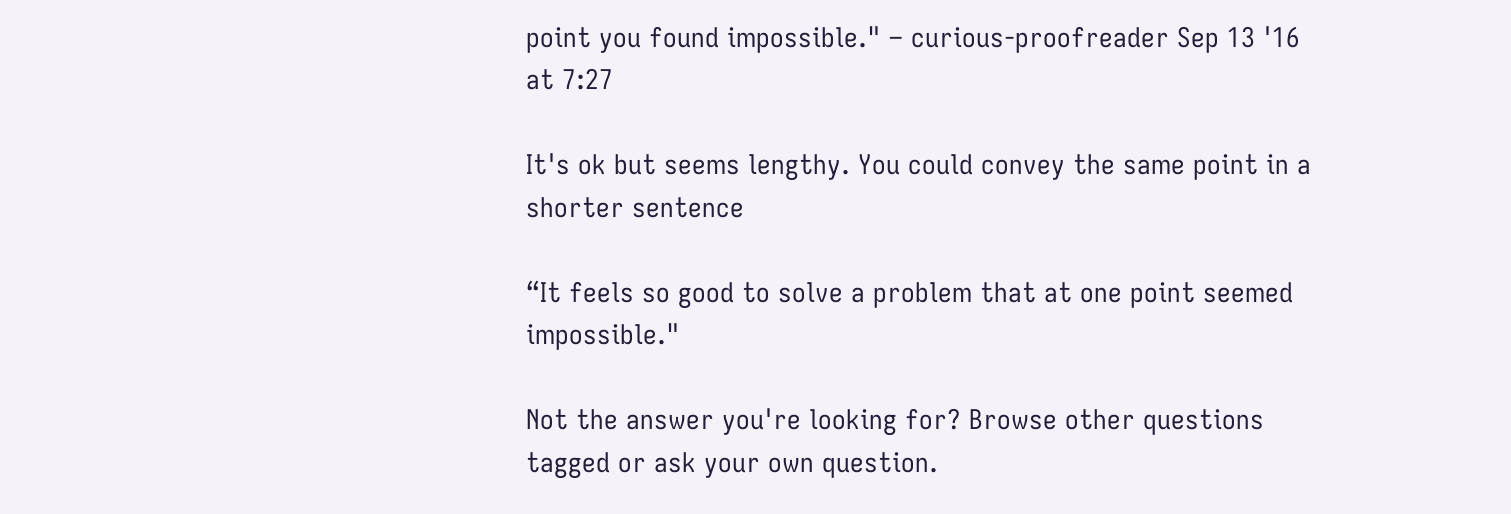point you found impossible." – curious-proofreader Sep 13 '16 at 7:27

It's ok but seems lengthy. You could convey the same point in a shorter sentence

“It feels so good to solve a problem that at one point seemed impossible."

Not the answer you're looking for? Browse other questions tagged or ask your own question.